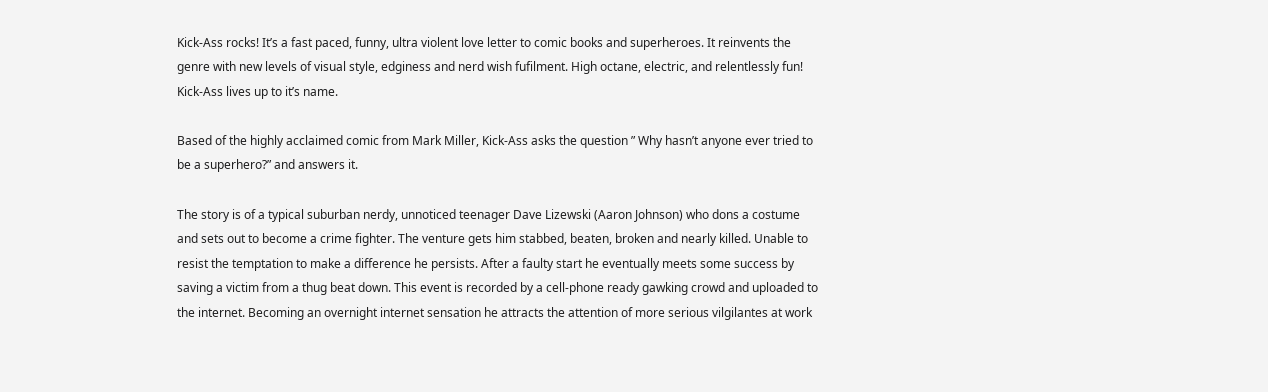Kick-Ass rocks! It’s a fast paced, funny, ultra violent love letter to comic books and superheroes. It reinvents the genre with new levels of visual style, edginess and nerd wish fufilment. High octane, electric, and relentlessly fun! Kick-Ass lives up to it’s name.

Based of the highly acclaimed comic from Mark Miller, Kick-Ass asks the question ” Why hasn’t anyone ever tried to be a superhero?” and answers it.

The story is of a typical suburban nerdy, unnoticed teenager Dave Lizewski (Aaron Johnson) who dons a costume and sets out to become a crime fighter. The venture gets him stabbed, beaten, broken and nearly killed. Unable to resist the temptation to make a difference he persists. After a faulty start he eventually meets some success by saving a victim from a thug beat down. This event is recorded by a cell-phone ready gawking crowd and uploaded to the internet. Becoming an overnight internet sensation he attracts the attention of more serious vilgilantes at work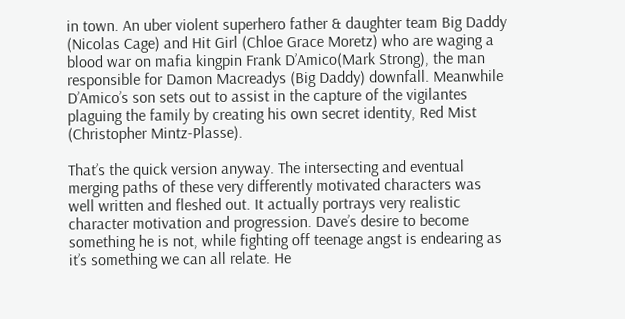in town. An uber violent superhero father & daughter team Big Daddy (Nicolas Cage) and Hit Girl (Chloe Grace Moretz) who are waging a blood war on mafia kingpin Frank D’Amico(Mark Strong), the man responsible for Damon Macreadys (Big Daddy) downfall. Meanwhile D’Amico’s son sets out to assist in the capture of the vigilantes plaguing the family by creating his own secret identity, Red Mist (Christopher Mintz-Plasse).

That’s the quick version anyway. The intersecting and eventual merging paths of these very differently motivated characters was well written and fleshed out. It actually portrays very realistic character motivation and progression. Dave’s desire to become something he is not, while fighting off teenage angst is endearing as it’s something we can all relate. He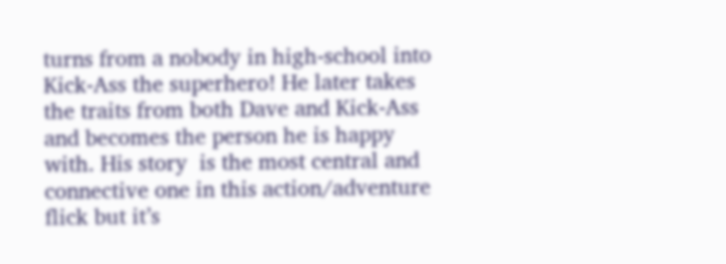turns from a nobody in high-school into Kick-Ass the superhero! He later takes the traits from both Dave and Kick-Ass and becomes the person he is happy with. His story  is the most central and connective one in this action/adventure flick but it’s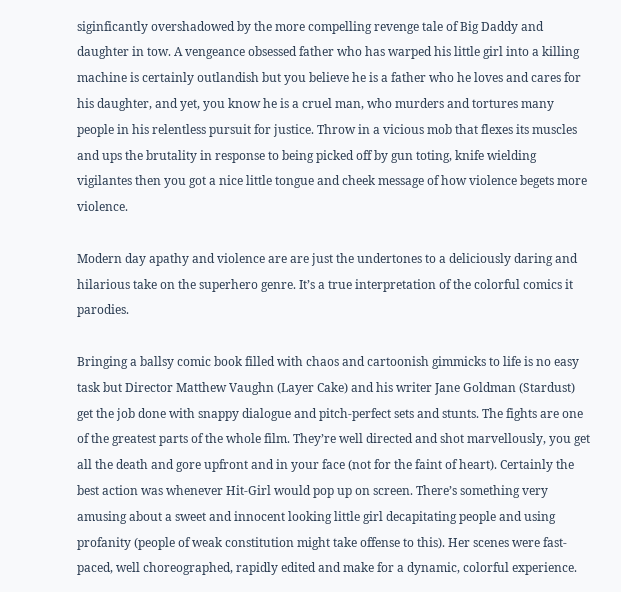siginficantly overshadowed by the more compelling revenge tale of Big Daddy and daughter in tow. A vengeance obsessed father who has warped his little girl into a killing machine is certainly outlandish but you believe he is a father who he loves and cares for his daughter, and yet, you know he is a cruel man, who murders and tortures many people in his relentless pursuit for justice. Throw in a vicious mob that flexes its muscles and ups the brutality in response to being picked off by gun toting, knife wielding vigilantes then you got a nice little tongue and cheek message of how violence begets more violence.

Modern day apathy and violence are are just the undertones to a deliciously daring and hilarious take on the superhero genre. It’s a true interpretation of the colorful comics it parodies.

Bringing a ballsy comic book filled with chaos and cartoonish gimmicks to life is no easy task but Director Matthew Vaughn (Layer Cake) and his writer Jane Goldman (Stardust) get the job done with snappy dialogue and pitch-perfect sets and stunts. The fights are one of the greatest parts of the whole film. They’re well directed and shot marvellously, you get all the death and gore upfront and in your face (not for the faint of heart). Certainly the best action was whenever Hit-Girl would pop up on screen. There’s something very amusing about a sweet and innocent looking little girl decapitating people and using profanity (people of weak constitution might take offense to this). Her scenes were fast-paced, well choreographed, rapidly edited and make for a dynamic, colorful experience.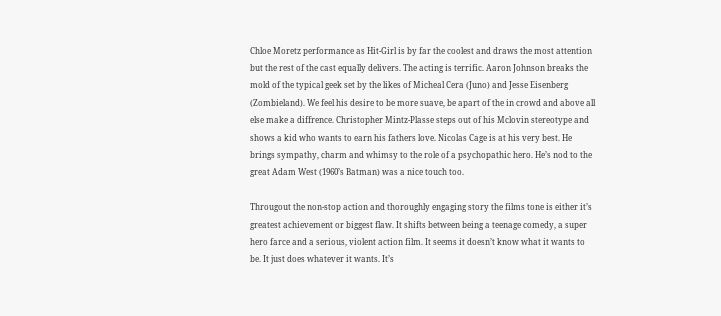Chloe Moretz performance as Hit-Girl is by far the coolest and draws the most attention but the rest of the cast equally delivers. The acting is terrific. Aaron Johnson breaks the mold of the typical geek set by the likes of Micheal Cera (Juno) and Jesse Eisenberg (Zombieland). We feel his desire to be more suave, be apart of the in crowd and above all else make a diffrence. Christopher Mintz-Plasse steps out of his Mclovin stereotype and shows a kid who wants to earn his fathers love. Nicolas Cage is at his very best. He brings sympathy, charm and whimsy to the role of a psychopathic hero. He’s nod to the great Adam West (1960’s Batman) was a nice touch too.

Througout the non-stop action and thoroughly engaging story the films tone is either it’s greatest achievement or biggest flaw. It shifts between being a teenage comedy, a super hero farce and a serious, violent action film. It seems it doesn’t know what it wants to be. It just does whatever it wants. It’s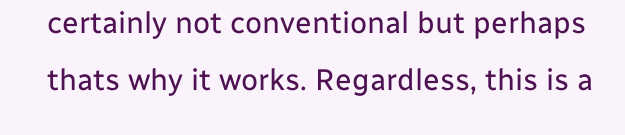certainly not conventional but perhaps thats why it works. Regardless, this is a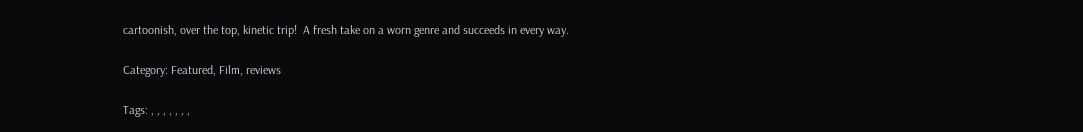cartoonish, over the top, kinetic trip!  A fresh take on a worn genre and succeeds in every way.

Category: Featured, Film, reviews

Tags: , , , , , , ,